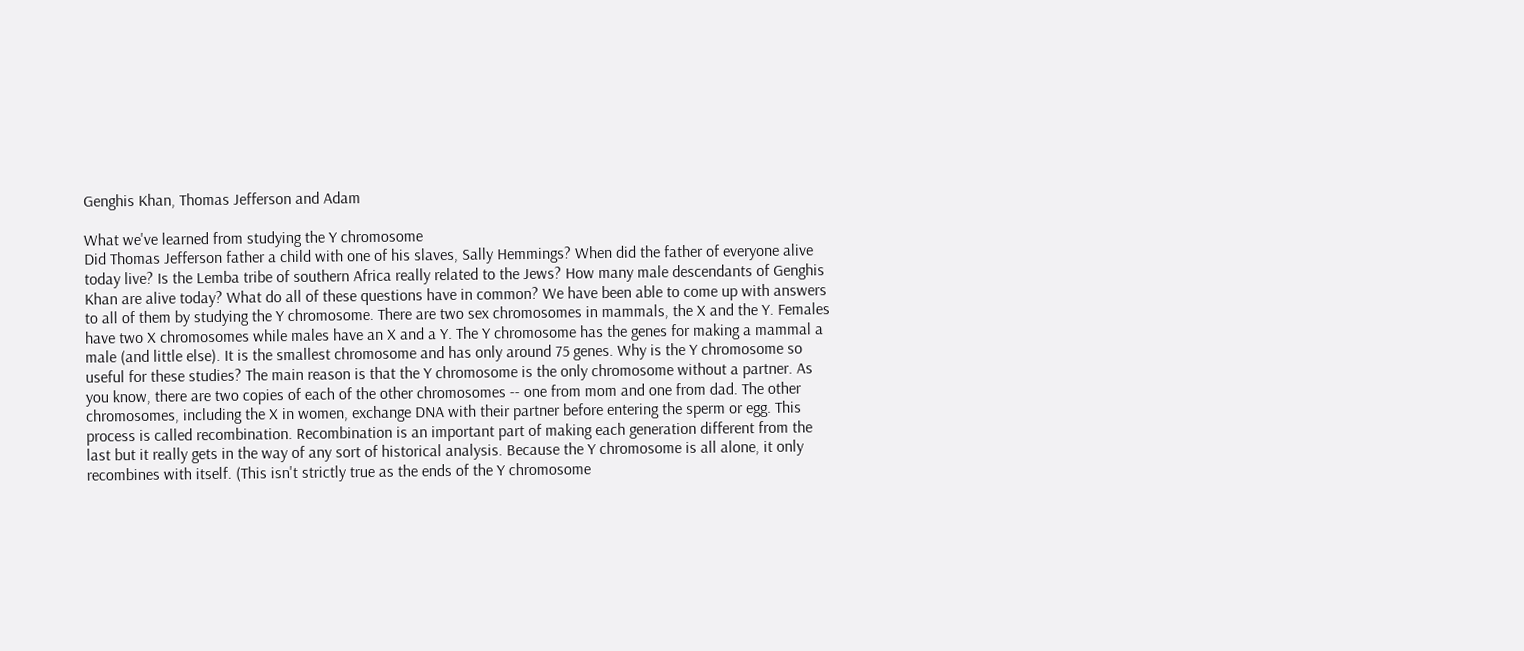Genghis Khan, Thomas Jefferson and Adam

What we've learned from studying the Y chromosome
Did Thomas Jefferson father a child with one of his slaves, Sally Hemmings? When did the father of everyone alive today live? Is the Lemba tribe of southern Africa really related to the Jews? How many male descendants of Genghis Khan are alive today? What do all of these questions have in common? We have been able to come up with answers to all of them by studying the Y chromosome. There are two sex chromosomes in mammals, the X and the Y. Females have two X chromosomes while males have an X and a Y. The Y chromosome has the genes for making a mammal a male (and little else). It is the smallest chromosome and has only around 75 genes. Why is the Y chromosome so useful for these studies? The main reason is that the Y chromosome is the only chromosome without a partner. As you know, there are two copies of each of the other chromosomes -- one from mom and one from dad. The other chromosomes, including the X in women, exchange DNA with their partner before entering the sperm or egg. This process is called recombination. Recombination is an important part of making each generation different from the last but it really gets in the way of any sort of historical analysis. Because the Y chromosome is all alone, it only recombines with itself. (This isn't strictly true as the ends of the Y chromosome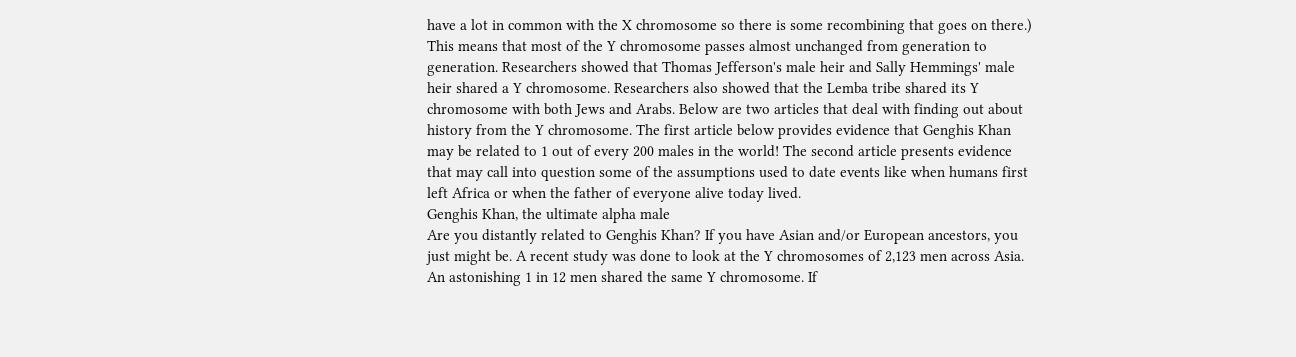have a lot in common with the X chromosome so there is some recombining that goes on there.) This means that most of the Y chromosome passes almost unchanged from generation to generation. Researchers showed that Thomas Jefferson's male heir and Sally Hemmings' male heir shared a Y chromosome. Researchers also showed that the Lemba tribe shared its Y chromosome with both Jews and Arabs. Below are two articles that deal with finding out about history from the Y chromosome. The first article below provides evidence that Genghis Khan may be related to 1 out of every 200 males in the world! The second article presents evidence that may call into question some of the assumptions used to date events like when humans first left Africa or when the father of everyone alive today lived.
Genghis Khan, the ultimate alpha male
Are you distantly related to Genghis Khan? If you have Asian and/or European ancestors, you just might be. A recent study was done to look at the Y chromosomes of 2,123 men across Asia. An astonishing 1 in 12 men shared the same Y chromosome. If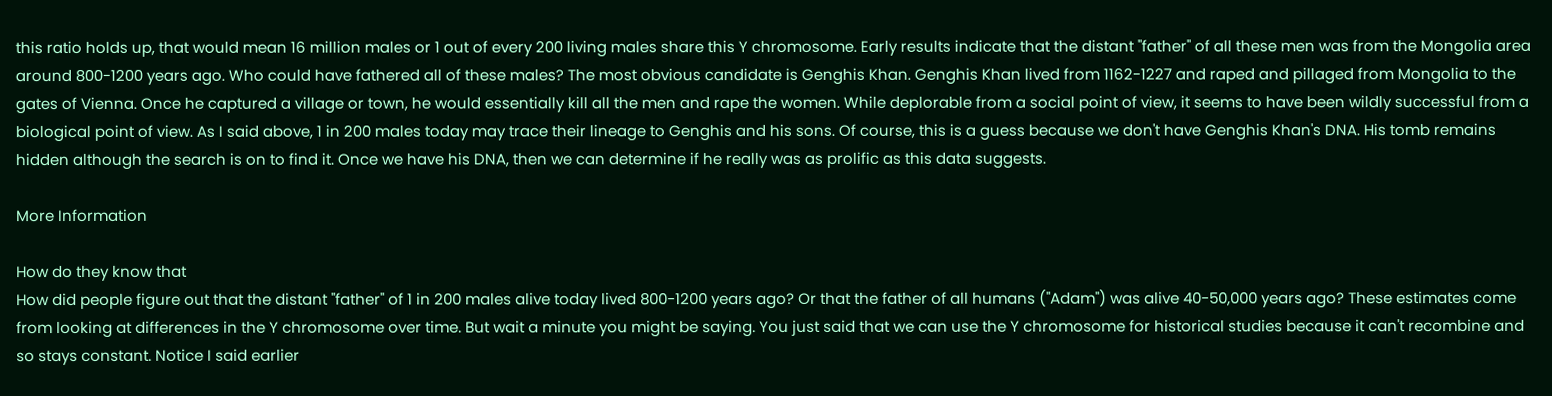this ratio holds up, that would mean 16 million males or 1 out of every 200 living males share this Y chromosome. Early results indicate that the distant "father" of all these men was from the Mongolia area around 800-1200 years ago. Who could have fathered all of these males? The most obvious candidate is Genghis Khan. Genghis Khan lived from 1162-1227 and raped and pillaged from Mongolia to the gates of Vienna. Once he captured a village or town, he would essentially kill all the men and rape the women. While deplorable from a social point of view, it seems to have been wildly successful from a biological point of view. As I said above, 1 in 200 males today may trace their lineage to Genghis and his sons. Of course, this is a guess because we don't have Genghis Khan's DNA. His tomb remains hidden although the search is on to find it. Once we have his DNA, then we can determine if he really was as prolific as this data suggests.

More Information

How do they know that
How did people figure out that the distant "father" of 1 in 200 males alive today lived 800-1200 years ago? Or that the father of all humans ("Adam") was alive 40-50,000 years ago? These estimates come from looking at differences in the Y chromosome over time. But wait a minute you might be saying. You just said that we can use the Y chromosome for historical studies because it can't recombine and so stays constant. Notice I said earlier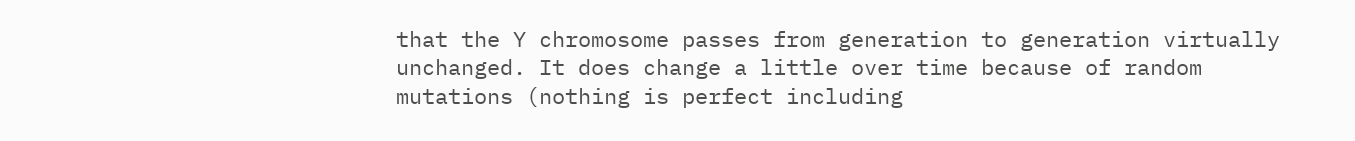that the Y chromosome passes from generation to generation virtually unchanged. It does change a little over time because of random mutations (nothing is perfect including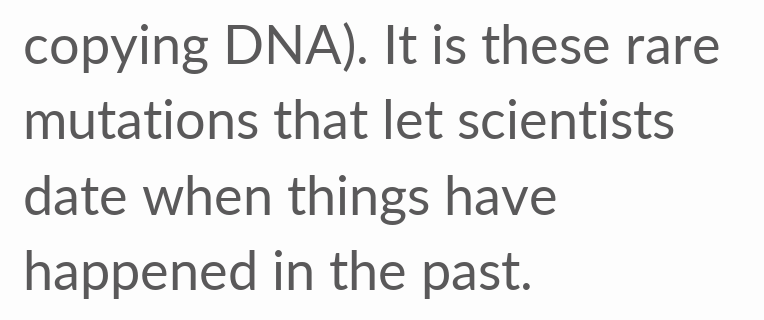copying DNA). It is these rare mutations that let scientists date when things have happened in the past.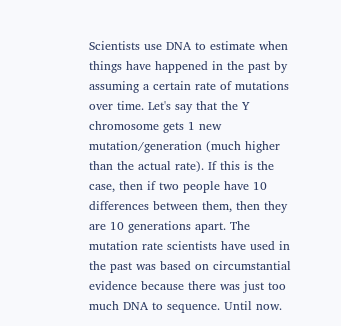Scientists use DNA to estimate when things have happened in the past by assuming a certain rate of mutations over time. Let's say that the Y chromosome gets 1 new mutation/generation (much higher than the actual rate). If this is the case, then if two people have 10 differences between them, then they are 10 generations apart. The mutation rate scientists have used in the past was based on circumstantial evidence because there was just too much DNA to sequence. Until now.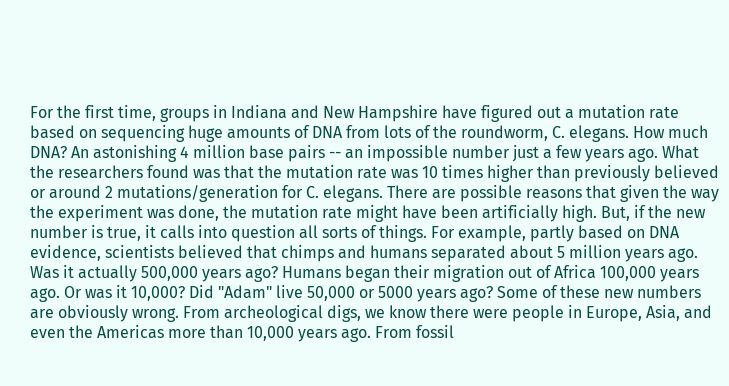For the first time, groups in Indiana and New Hampshire have figured out a mutation rate based on sequencing huge amounts of DNA from lots of the roundworm, C. elegans. How much DNA? An astonishing 4 million base pairs -- an impossible number just a few years ago. What the researchers found was that the mutation rate was 10 times higher than previously believed or around 2 mutations/generation for C. elegans. There are possible reasons that given the way the experiment was done, the mutation rate might have been artificially high. But, if the new number is true, it calls into question all sorts of things. For example, partly based on DNA evidence, scientists believed that chimps and humans separated about 5 million years ago. Was it actually 500,000 years ago? Humans began their migration out of Africa 100,000 years ago. Or was it 10,000? Did "Adam" live 50,000 or 5000 years ago? Some of these new numbers are obviously wrong. From archeological digs, we know there were people in Europe, Asia, and even the Americas more than 10,000 years ago. From fossil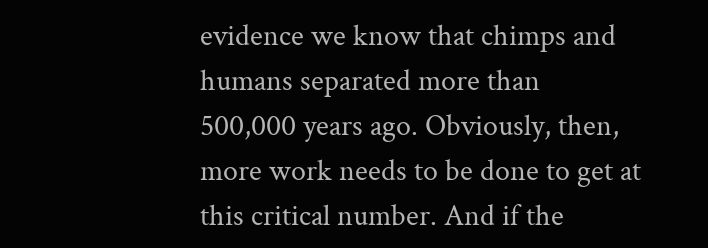evidence we know that chimps and humans separated more than 500,000 years ago. Obviously, then, more work needs to be done to get at this critical number. And if the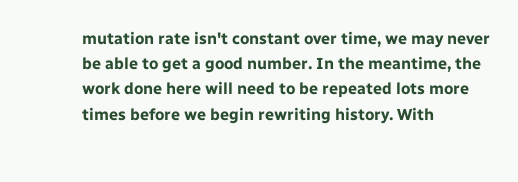mutation rate isn't constant over time, we may never be able to get a good number. In the meantime, the work done here will need to be repeated lots more times before we begin rewriting history. With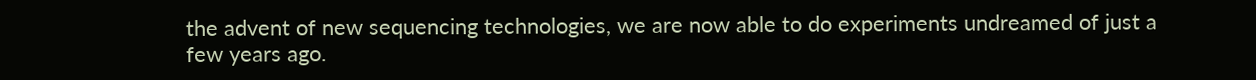the advent of new sequencing technologies, we are now able to do experiments undreamed of just a few years ago.